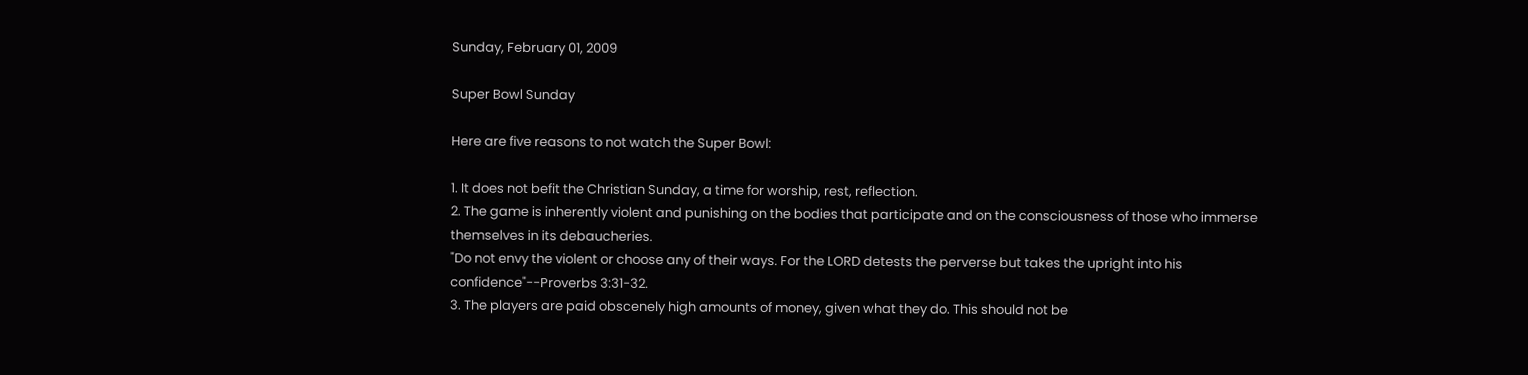Sunday, February 01, 2009

Super Bowl Sunday

Here are five reasons to not watch the Super Bowl:

1. It does not befit the Christian Sunday, a time for worship, rest, reflection.
2. The game is inherently violent and punishing on the bodies that participate and on the consciousness of those who immerse themselves in its debaucheries.
"Do not envy the violent or choose any of their ways. For the LORD detests the perverse but takes the upright into his confidence"--Proverbs 3:31-32.
3. The players are paid obscenely high amounts of money, given what they do. This should not be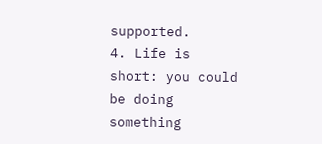supported.
4. Life is short: you could be doing something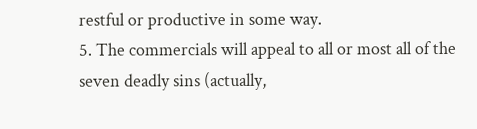restful or productive in some way.
5. The commercials will appeal to all or most all of the seven deadly sins (actually,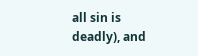all sin is deadly), and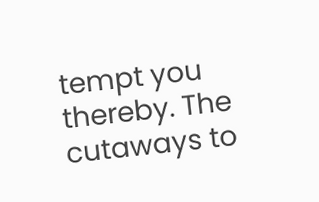tempt you thereby. The cutaways to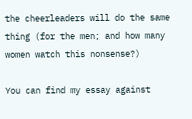the cheerleaders will do the same thing (for the men; and how many women watch this nonsense?)

You can find my essay against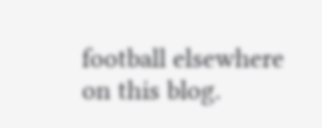football elsewhere on this blog.